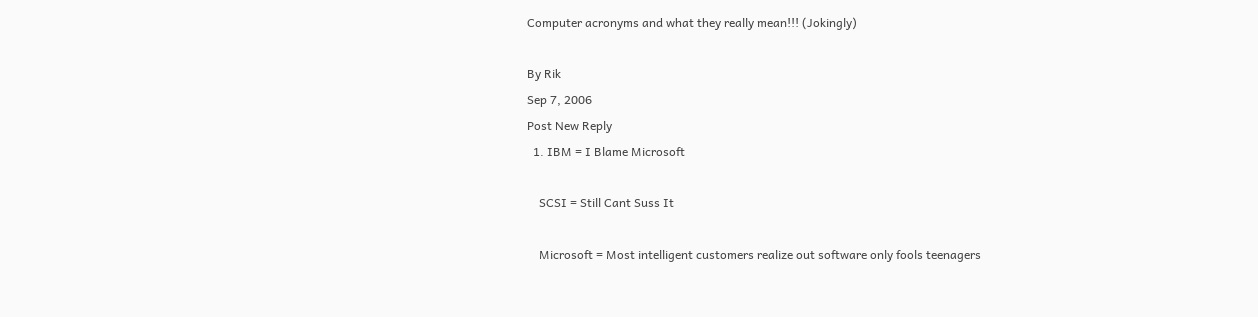Computer acronyms and what they really mean!!! (Jokingly)

By Rik
Sep 7, 2006
Post New Reply
  1. IBM = I Blame Microsoft

    SCSI = Still Cant Suss It

    Microsoft = Most intelligent customers realize out software only fools teenagers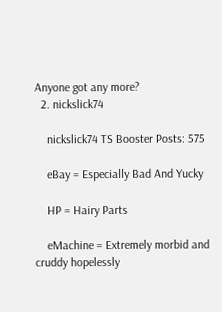Anyone got any more?
  2. nickslick74

    nickslick74 TS Booster Posts: 575

    eBay = Especially Bad And Yucky

    HP = Hairy Parts

    eMachine = Extremely morbid and cruddy hopelessly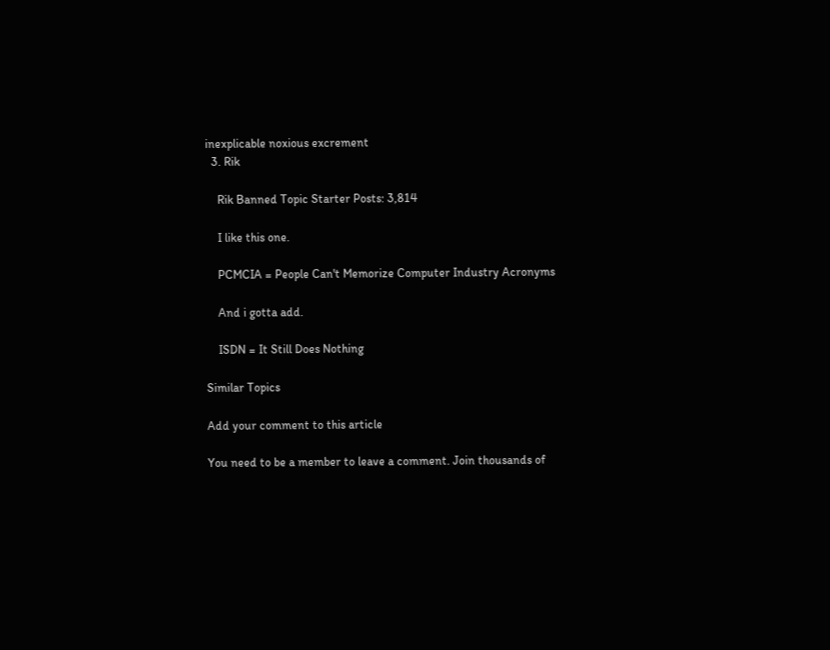inexplicable noxious excrement
  3. Rik

    Rik Banned Topic Starter Posts: 3,814

    I like this one.

    PCMCIA = People Can't Memorize Computer Industry Acronyms

    And i gotta add.

    ISDN = It Still Does Nothing

Similar Topics

Add your comment to this article

You need to be a member to leave a comment. Join thousands of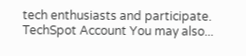tech enthusiasts and participate.
TechSpot Account You may also...